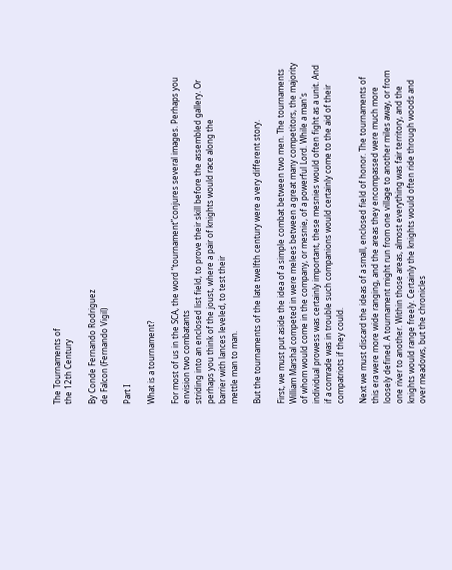The Tournaments of
the 12th Century

By Conde Fernando Rodriguez
de Falcon (Fernando Vigil)

Part I

What is a tournament?

For most of us in the SCA, the word “tournament”conjures several images. Perhaps you envision two combatants
striding into an enclosed list field, to prove their skill before the assembled gallery. Or perhaps you think of the joust, where a pair of knights would race along the
barrier with lances leveled, to test their
mettle man to man.

But the tournaments of the late twelfth century were a very different story.

First, we must put aside the idea of a simple combat between two men. The tournaments William Marshal competed in were melees between a great many competitors, the majority of whom would come in the company, or mesnie, of a powerful Lord. While a man's individual prowess was certainly important, these mesnies would often fight as a unit. And if a comrade was in trouble such companions would certainly come to the aid of their compatriots if they could.

Next we must discard the ideas of a small, enclosed field of honor. The tournaments of this era were more wide ranging, and the areas they encompassed were much more loosely defined. A tournament might run from one village to another miles away, or from one river to another. Within those areas, almost everything was fair territory, and the knights would range freely. Certainly the knights would often ride through woods and over meadows, but the chronicles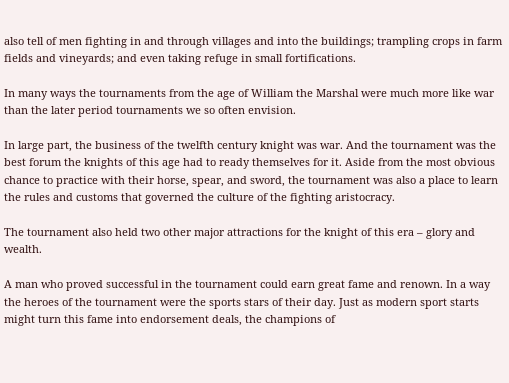also tell of men fighting in and through villages and into the buildings; trampling crops in farm fields and vineyards; and even taking refuge in small fortifications.

In many ways the tournaments from the age of William the Marshal were much more like war than the later period tournaments we so often envision.

In large part, the business of the twelfth century knight was war. And the tournament was the best forum the knights of this age had to ready themselves for it. Aside from the most obvious chance to practice with their horse, spear, and sword, the tournament was also a place to learn the rules and customs that governed the culture of the fighting aristocracy.

The tournament also held two other major attractions for the knight of this era – glory and wealth.

A man who proved successful in the tournament could earn great fame and renown. In a way the heroes of the tournament were the sports stars of their day. Just as modern sport starts might turn this fame into endorsement deals, the champions of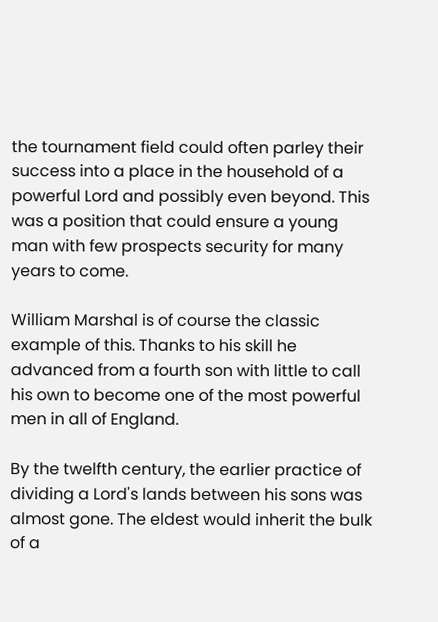the tournament field could often parley their success into a place in the household of a powerful Lord and possibly even beyond. This was a position that could ensure a young man with few prospects security for many years to come.

William Marshal is of course the classic example of this. Thanks to his skill he advanced from a fourth son with little to call his own to become one of the most powerful men in all of England.

By the twelfth century, the earlier practice of dividing a Lord's lands between his sons was almost gone. The eldest would inherit the bulk of a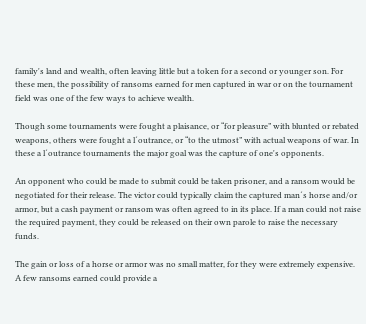family's land and wealth, often leaving little but a token for a second or younger son. For these men, the possibility of ransoms earned for men captured in war or on the tournament field was one of the few ways to achieve wealth.

Though some tournaments were fought a plaisance, or “for pleasure” with blunted or rebated weapons, others were fought a l´outrance, or “to the utmost” with actual weapons of war. In these a l´outrance tournaments the major goal was the capture of one's opponents.

An opponent who could be made to submit could be taken prisoner, and a ransom would be negotiated for their release. The victor could typically claim the captured man´s horse and/or armor, but a cash payment or ransom was often agreed to in its place. If a man could not raise the required payment, they could be released on their own parole to raise the necessary funds.

The gain or loss of a horse or armor was no small matter, for they were extremely expensive. A few ransoms earned could provide a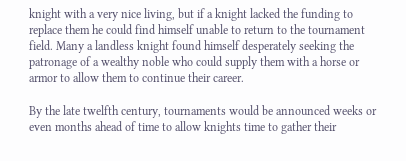knight with a very nice living, but if a knight lacked the funding to replace them he could find himself unable to return to the tournament field. Many a landless knight found himself desperately seeking the patronage of a wealthy noble who could supply them with a horse or armor to allow them to continue their career.

By the late twelfth century, tournaments would be announced weeks or even months ahead of time to allow knights time to gather their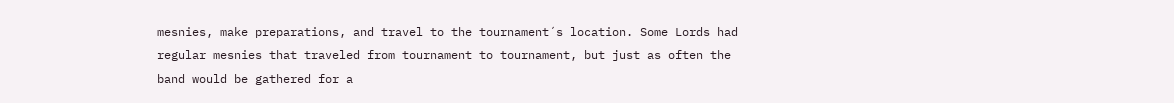mesnies, make preparations, and travel to the tournament´s location. Some Lords had regular mesnies that traveled from tournament to tournament, but just as often the band would be gathered for a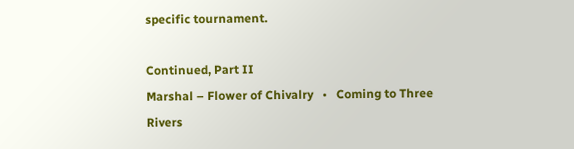specific tournament.

Continued, Part II
Marshal – Flower of Chivalry   •   Coming to Three Rivers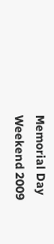Memorial Day Weekend 2009